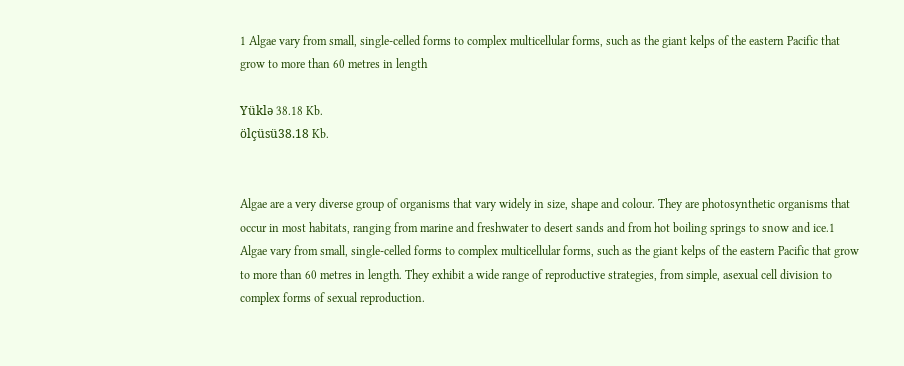1 Algae vary from small, single-celled forms to complex multicellular forms, such as the giant kelps of the eastern Pacific that grow to more than 60 metres in length

Yüklə 38.18 Kb.
ölçüsü38.18 Kb.


Algae are a very diverse group of organisms that vary widely in size, shape and colour. They are photosynthetic organisms that occur in most habitats, ranging from marine and freshwater to desert sands and from hot boiling springs to snow and ice.1 Algae vary from small, single-celled forms to complex multicellular forms, such as the giant kelps of the eastern Pacific that grow to more than 60 metres in length. They exhibit a wide range of reproductive strategies, from simple, asexual cell division to complex forms of sexual reproduction.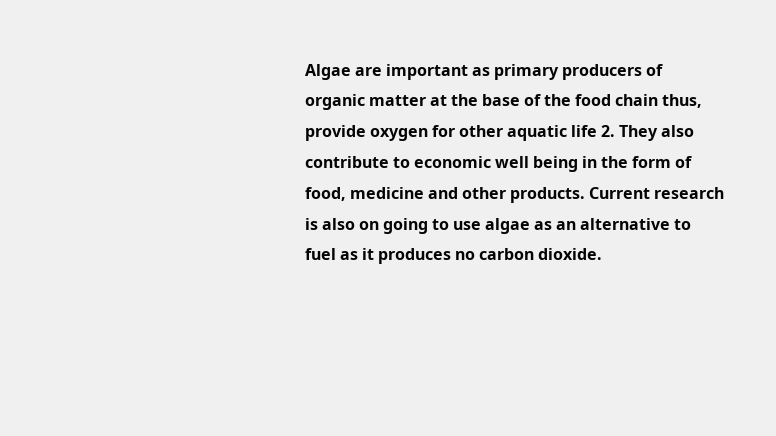Algae are important as primary producers of organic matter at the base of the food chain thus, provide oxygen for other aquatic life 2. They also contribute to economic well being in the form of food, medicine and other products. Current research is also on going to use algae as an alternative to fuel as it produces no carbon dioxide.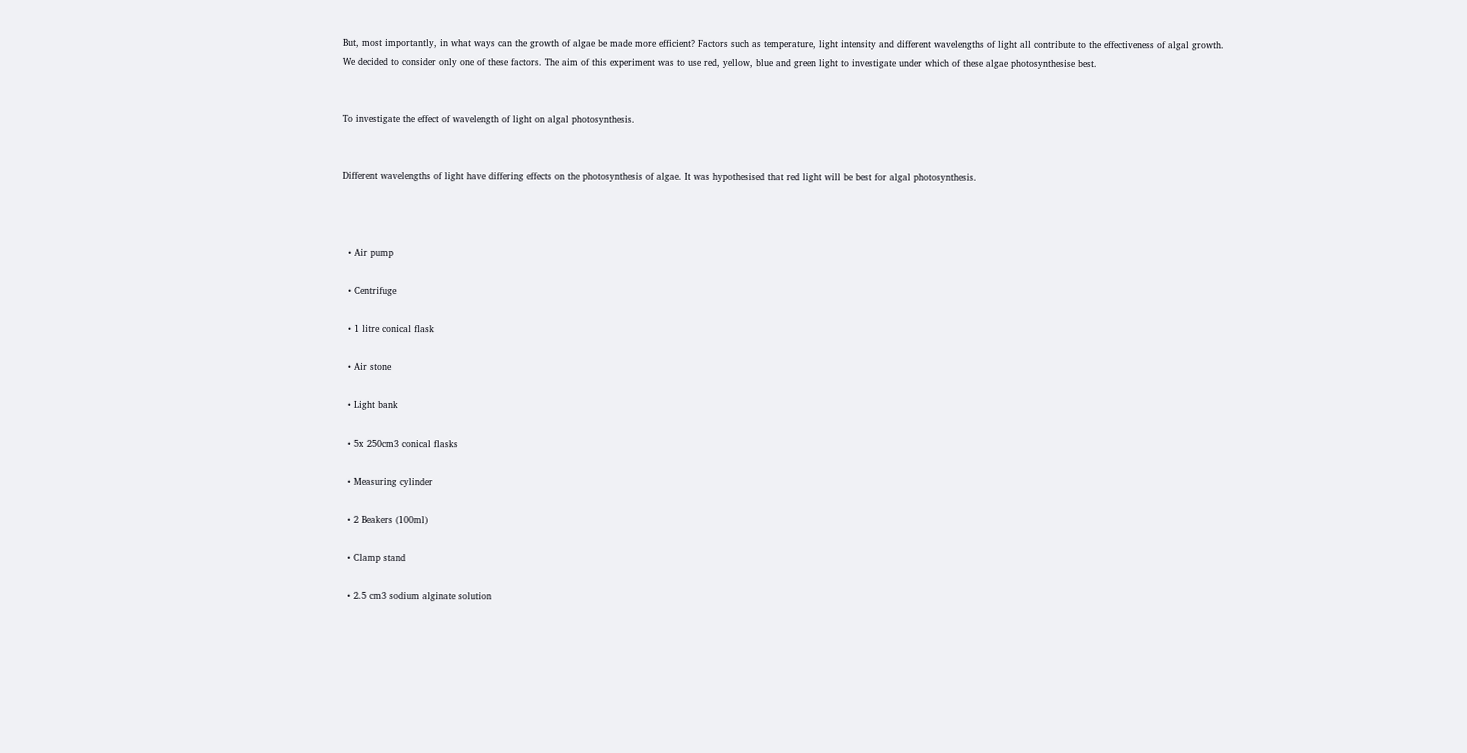But, most importantly, in what ways can the growth of algae be made more efficient? Factors such as temperature, light intensity and different wavelengths of light all contribute to the effectiveness of algal growth. We decided to consider only one of these factors. The aim of this experiment was to use red, yellow, blue and green light to investigate under which of these algae photosynthesise best.


To investigate the effect of wavelength of light on algal photosynthesis.


Different wavelengths of light have differing effects on the photosynthesis of algae. It was hypothesised that red light will be best for algal photosynthesis.



  • Air pump

  • Centrifuge

  • 1 litre conical flask

  • Air stone

  • Light bank

  • 5x 250cm3 conical flasks

  • Measuring cylinder

  • 2 Beakers (100ml)

  • Clamp stand

  • 2.5 cm3 sodium alginate solution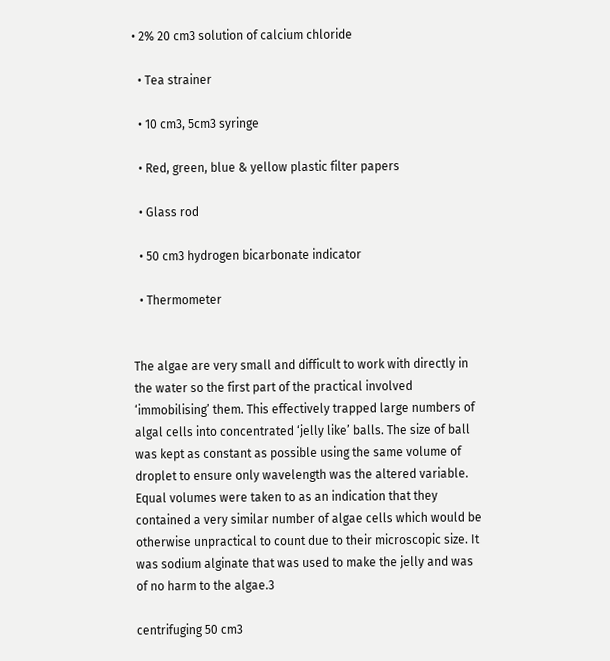• 2% 20 cm3 solution of calcium chloride

  • Tea strainer

  • 10 cm3, 5cm3 syringe

  • Red, green, blue & yellow plastic filter papers

  • Glass rod

  • 50 cm3 hydrogen bicarbonate indicator

  • Thermometer


The algae are very small and difficult to work with directly in the water so the first part of the practical involved ‘immobilising’ them. This effectively trapped large numbers of algal cells into concentrated ‘jelly like’ balls. The size of ball was kept as constant as possible using the same volume of droplet to ensure only wavelength was the altered variable. Equal volumes were taken to as an indication that they contained a very similar number of algae cells which would be otherwise unpractical to count due to their microscopic size. It was sodium alginate that was used to make the jelly and was of no harm to the algae.3

centrifuging 50 cm3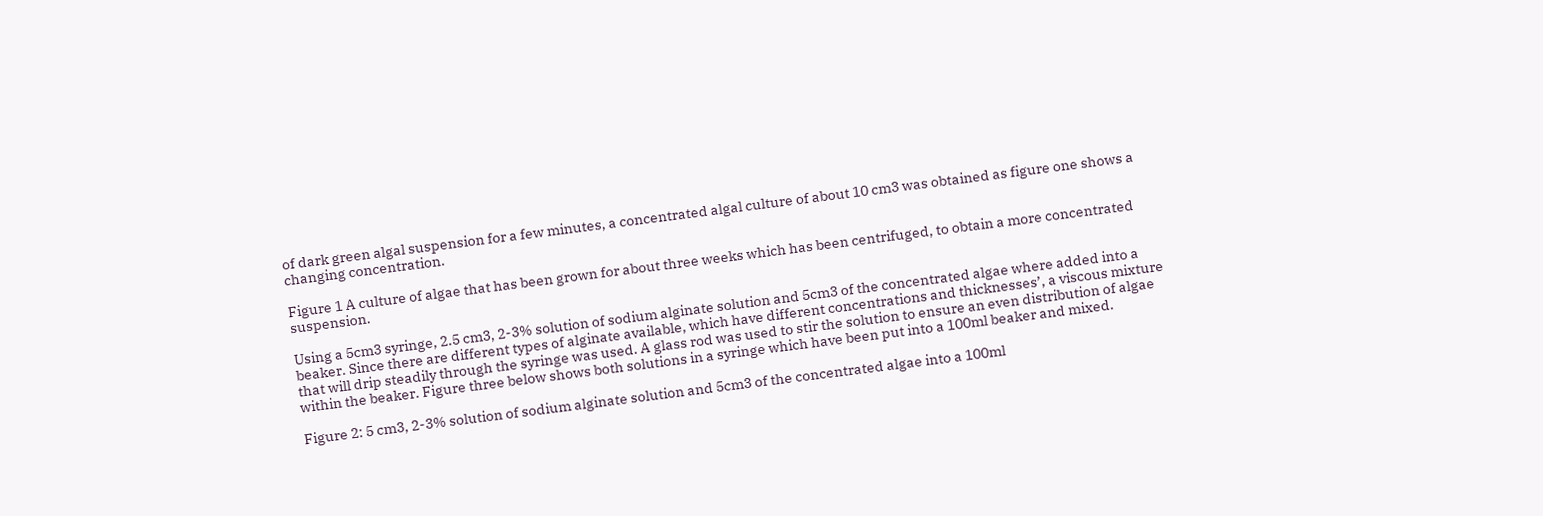of dark green algal suspension for a few minutes, a concentrated algal culture of about 10 cm3 was obtained as figure one shows a changing concentration.

Figure 1 A culture of algae that has been grown for about three weeks which has been centrifuged, to obtain a more concentrated suspension.

Using a 5cm3 syringe, 2.5 cm3, 2-3% solution of sodium alginate solution and 5cm3 of the concentrated algae where added into a beaker. Since there are different types of alginate available, which have different concentrations and thicknesses’, a viscous mixture that will drip steadily through the syringe was used. A glass rod was used to stir the solution to ensure an even distribution of algae within the beaker. Figure three below shows both solutions in a syringe which have been put into a 100ml beaker and mixed.

Figure 2: 5 cm3, 2-3% solution of sodium alginate solution and 5cm3 of the concentrated algae into a 100ml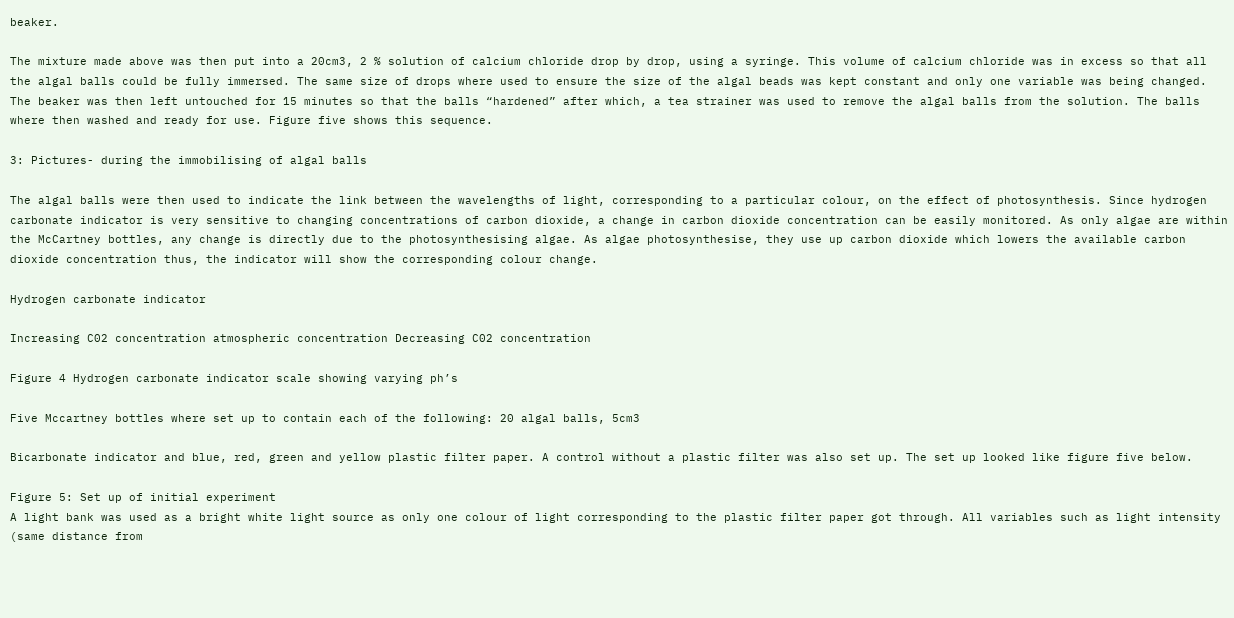beaker.

The mixture made above was then put into a 20cm3, 2 % solution of calcium chloride drop by drop, using a syringe. This volume of calcium chloride was in excess so that all the algal balls could be fully immersed. The same size of drops where used to ensure the size of the algal beads was kept constant and only one variable was being changed. The beaker was then left untouched for 15 minutes so that the balls “hardened” after which, a tea strainer was used to remove the algal balls from the solution. The balls where then washed and ready for use. Figure five shows this sequence.

3: Pictures- during the immobilising of algal balls

The algal balls were then used to indicate the link between the wavelengths of light, corresponding to a particular colour, on the effect of photosynthesis. Since hydrogen carbonate indicator is very sensitive to changing concentrations of carbon dioxide, a change in carbon dioxide concentration can be easily monitored. As only algae are within the McCartney bottles, any change is directly due to the photosynthesising algae. As algae photosynthesise, they use up carbon dioxide which lowers the available carbon dioxide concentration thus, the indicator will show the corresponding colour change.

Hydrogen carbonate indicator

Increasing C02 concentration atmospheric concentration Decreasing C02 concentration

Figure 4 Hydrogen carbonate indicator scale showing varying ph’s

Five Mccartney bottles where set up to contain each of the following: 20 algal balls, 5cm3

Bicarbonate indicator and blue, red, green and yellow plastic filter paper. A control without a plastic filter was also set up. The set up looked like figure five below.

Figure 5: Set up of initial experiment
A light bank was used as a bright white light source as only one colour of light corresponding to the plastic filter paper got through. All variables such as light intensity (same distance from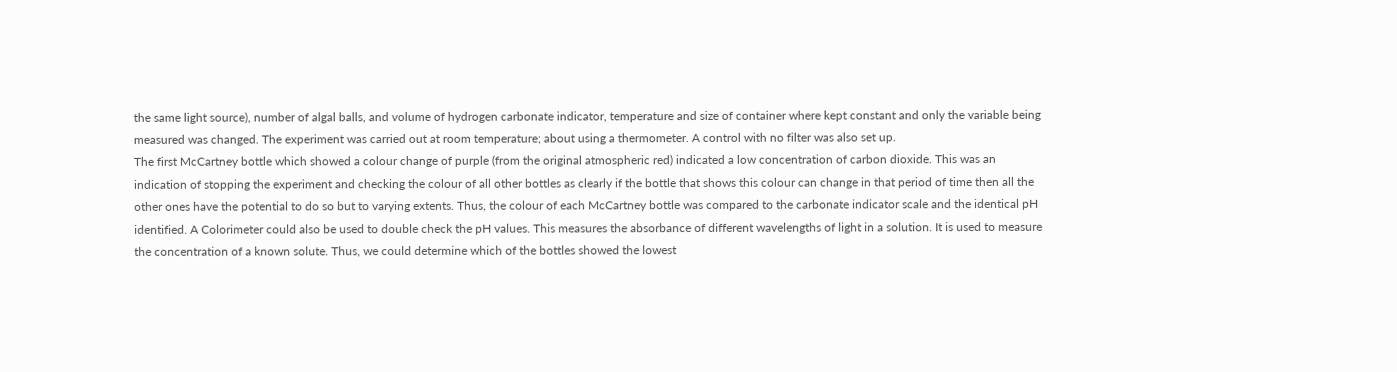the same light source), number of algal balls, and volume of hydrogen carbonate indicator, temperature and size of container where kept constant and only the variable being measured was changed. The experiment was carried out at room temperature; about using a thermometer. A control with no filter was also set up.
The first McCartney bottle which showed a colour change of purple (from the original atmospheric red) indicated a low concentration of carbon dioxide. This was an indication of stopping the experiment and checking the colour of all other bottles as clearly if the bottle that shows this colour can change in that period of time then all the other ones have the potential to do so but to varying extents. Thus, the colour of each McCartney bottle was compared to the carbonate indicator scale and the identical pH identified. A Colorimeter could also be used to double check the pH values. This measures the absorbance of different wavelengths of light in a solution. It is used to measure the concentration of a known solute. Thus, we could determine which of the bottles showed the lowest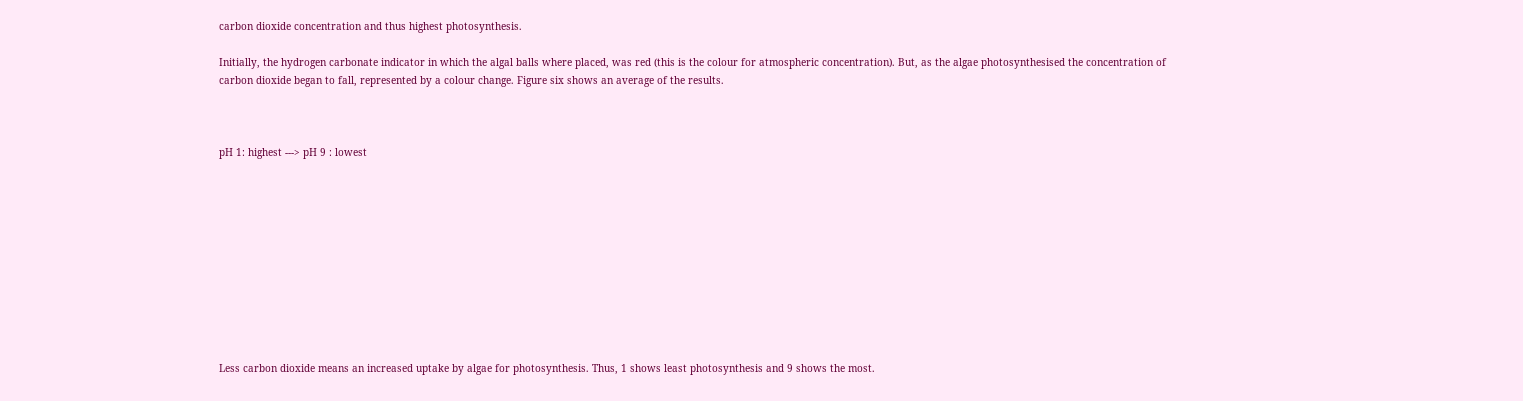carbon dioxide concentration and thus highest photosynthesis.

Initially, the hydrogen carbonate indicator in which the algal balls where placed, was red (this is the colour for atmospheric concentration). But, as the algae photosynthesised the concentration of carbon dioxide began to fall, represented by a colour change. Figure six shows an average of the results.



pH 1: highest ---> pH 9 : lowest











Less carbon dioxide means an increased uptake by algae for photosynthesis. Thus, 1 shows least photosynthesis and 9 shows the most.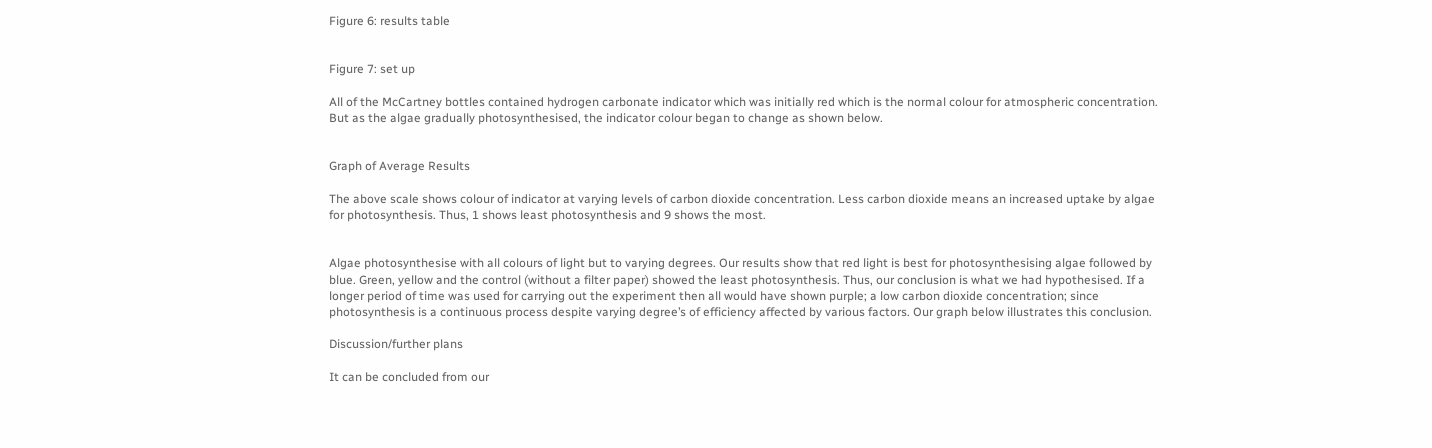Figure 6: results table


Figure 7: set up

All of the McCartney bottles contained hydrogen carbonate indicator which was initially red which is the normal colour for atmospheric concentration. But as the algae gradually photosynthesised, the indicator colour began to change as shown below.


Graph of Average Results

The above scale shows colour of indicator at varying levels of carbon dioxide concentration. Less carbon dioxide means an increased uptake by algae for photosynthesis. Thus, 1 shows least photosynthesis and 9 shows the most.


Algae photosynthesise with all colours of light but to varying degrees. Our results show that red light is best for photosynthesising algae followed by blue. Green, yellow and the control (without a filter paper) showed the least photosynthesis. Thus, our conclusion is what we had hypothesised. If a longer period of time was used for carrying out the experiment then all would have shown purple; a low carbon dioxide concentration; since photosynthesis is a continuous process despite varying degree’s of efficiency affected by various factors. Our graph below illustrates this conclusion.

Discussion/further plans

It can be concluded from our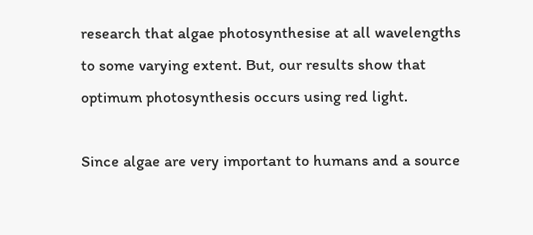research that algae photosynthesise at all wavelengths to some varying extent. But, our results show that optimum photosynthesis occurs using red light.

Since algae are very important to humans and a source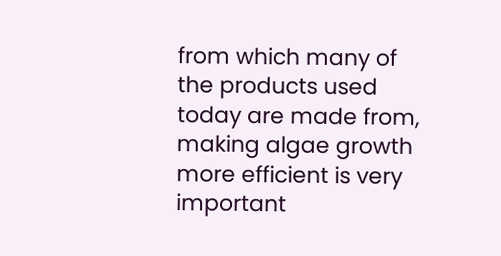from which many of the products used today are made from, making algae growth more efficient is very important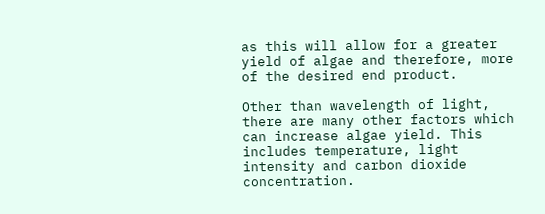as this will allow for a greater yield of algae and therefore, more of the desired end product.

Other than wavelength of light, there are many other factors which can increase algae yield. This includes temperature, light intensity and carbon dioxide concentration.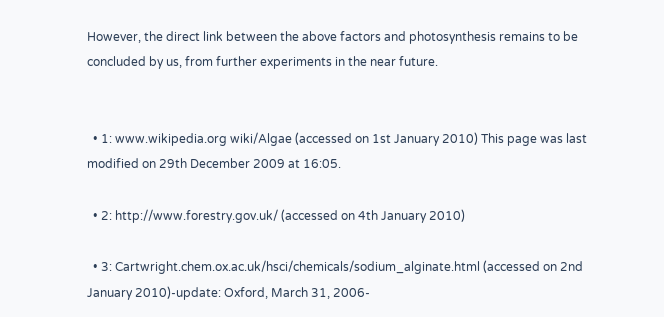However, the direct link between the above factors and photosynthesis remains to be concluded by us, from further experiments in the near future.


  • 1: www.wikipedia.org wiki/Algae (accessed on 1st January 2010) This page was last modified on 29th December 2009 at 16:05.

  • 2: http://www.forestry.gov.uk/ (accessed on 4th January 2010)

  • 3: Cartwright.chem.ox.ac.uk/hsci/chemicals/sodium_alginate.html (accessed on 2nd January 2010)-update: Oxford, March 31, 2006-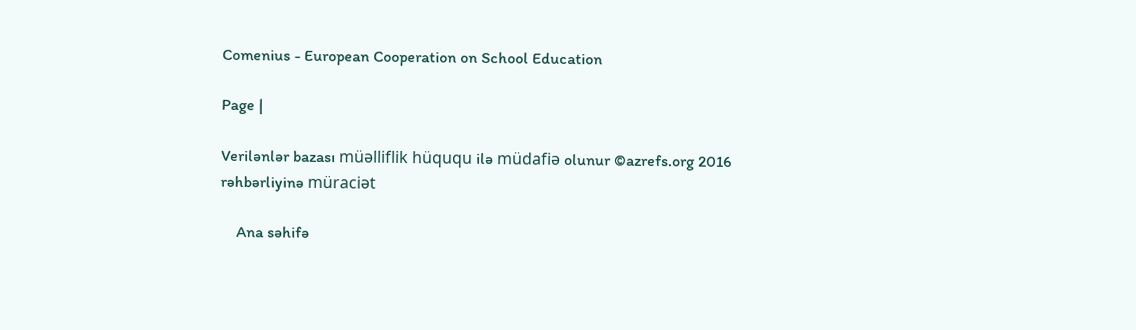Comenius - European Cooperation on School Education

Page |

Verilənlər bazası müəlliflik hüququ ilə müdafiə olunur ©azrefs.org 2016
rəhbərliyinə müraciət

    Ana səhifə